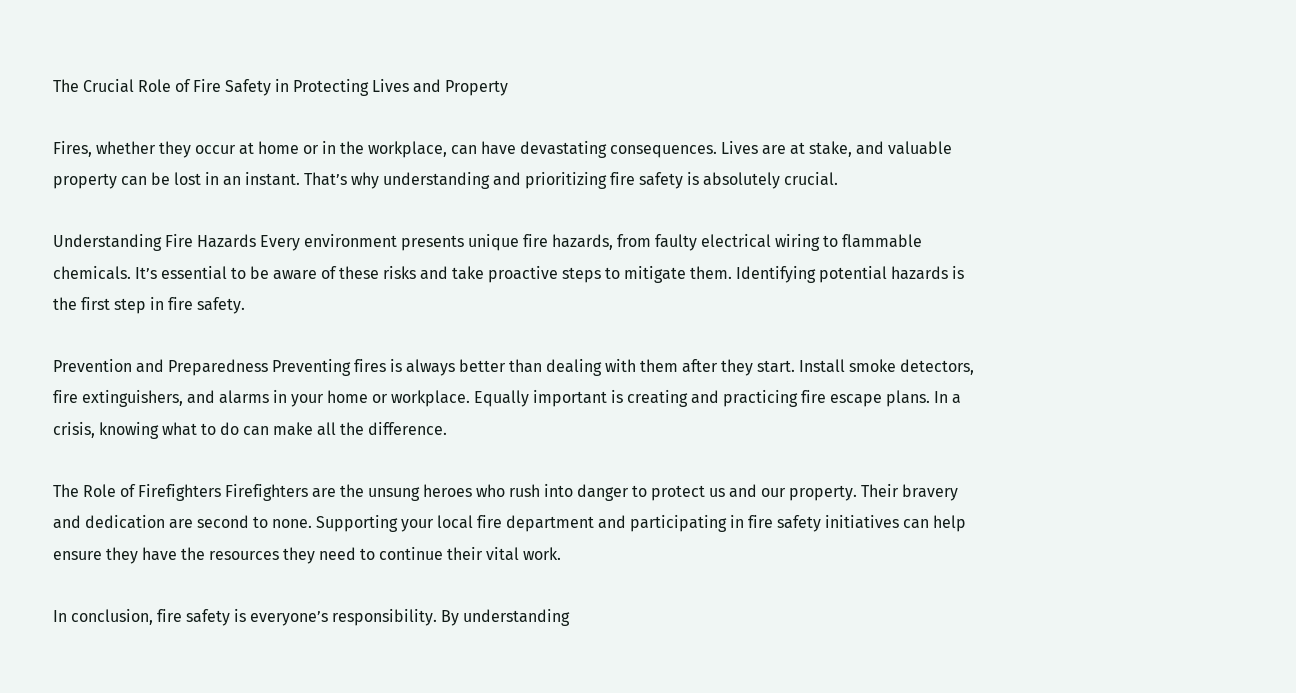The Crucial Role of Fire Safety in Protecting Lives and Property

Fires, whether they occur at home or in the workplace, can have devastating consequences. Lives are at stake, and valuable property can be lost in an instant. That’s why understanding and prioritizing fire safety is absolutely crucial.

Understanding Fire Hazards Every environment presents unique fire hazards, from faulty electrical wiring to flammable chemicals. It’s essential to be aware of these risks and take proactive steps to mitigate them. Identifying potential hazards is the first step in fire safety.

Prevention and Preparedness Preventing fires is always better than dealing with them after they start. Install smoke detectors, fire extinguishers, and alarms in your home or workplace. Equally important is creating and practicing fire escape plans. In a crisis, knowing what to do can make all the difference.

The Role of Firefighters Firefighters are the unsung heroes who rush into danger to protect us and our property. Their bravery and dedication are second to none. Supporting your local fire department and participating in fire safety initiatives can help ensure they have the resources they need to continue their vital work.

In conclusion, fire safety is everyone’s responsibility. By understanding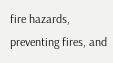fire hazards, preventing fires, and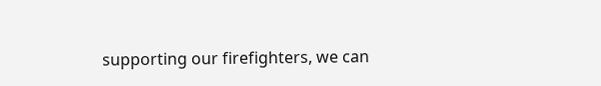supporting our firefighters, we can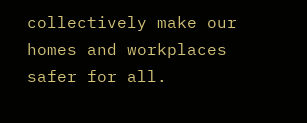collectively make our homes and workplaces safer for all.